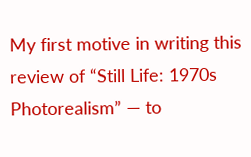My first motive in writing this review of “Still Life: 1970s Photorealism” — to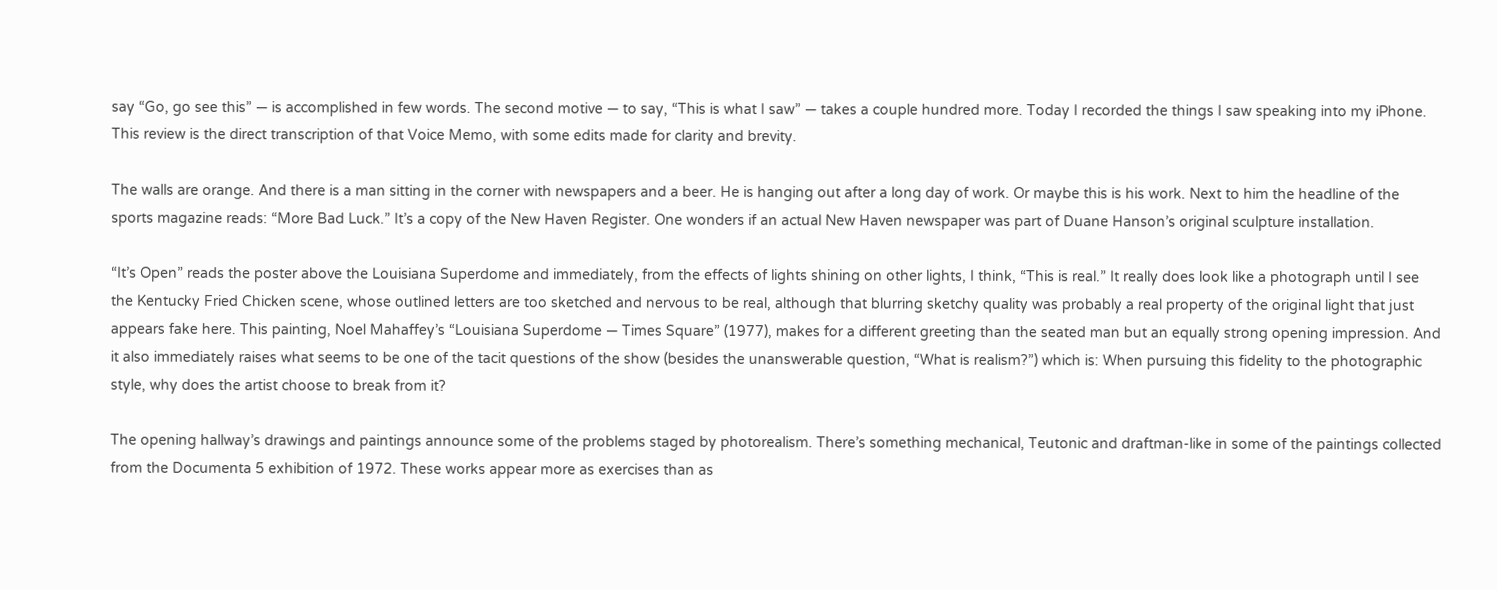say “Go, go see this” — is accomplished in few words. The second motive — to say, “This is what I saw” — takes a couple hundred more. Today I recorded the things I saw speaking into my iPhone. This review is the direct transcription of that Voice Memo, with some edits made for clarity and brevity.

The walls are orange. And there is a man sitting in the corner with newspapers and a beer. He is hanging out after a long day of work. Or maybe this is his work. Next to him the headline of the sports magazine reads: “More Bad Luck.” It’s a copy of the New Haven Register. One wonders if an actual New Haven newspaper was part of Duane Hanson’s original sculpture installation.

“It’s Open” reads the poster above the Louisiana Superdome and immediately, from the effects of lights shining on other lights, I think, “This is real.” It really does look like a photograph until I see the Kentucky Fried Chicken scene, whose outlined letters are too sketched and nervous to be real, although that blurring sketchy quality was probably a real property of the original light that just appears fake here. This painting, Noel Mahaffey’s “Louisiana Superdome — Times Square” (1977), makes for a different greeting than the seated man but an equally strong opening impression. And it also immediately raises what seems to be one of the tacit questions of the show (besides the unanswerable question, “What is realism?”) which is: When pursuing this fidelity to the photographic style, why does the artist choose to break from it?

The opening hallway’s drawings and paintings announce some of the problems staged by photorealism. There’s something mechanical, Teutonic and draftman-like in some of the paintings collected from the Documenta 5 exhibition of 1972. These works appear more as exercises than as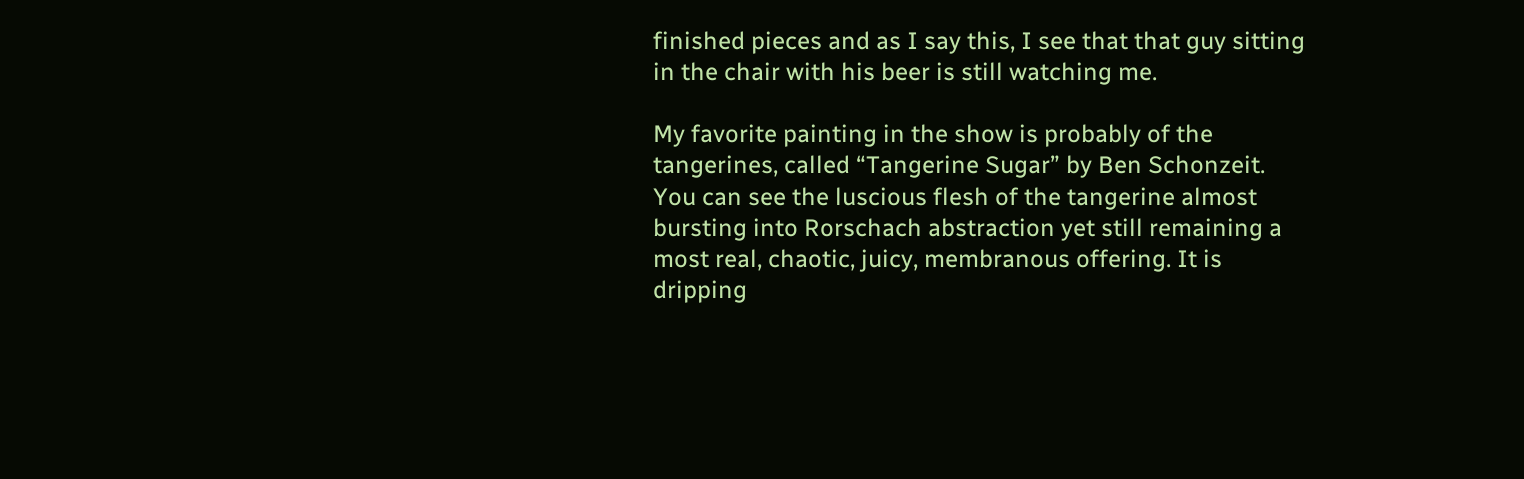finished pieces and as I say this, I see that that guy sitting in the chair with his beer is still watching me.

My favorite painting in the show is probably of the tangerines, called “Tangerine Sugar” by Ben Schonzeit. You can see the luscious flesh of the tangerine almost bursting into Rorschach abstraction yet still remaining a most real, chaotic, juicy, membranous offering. It is dripping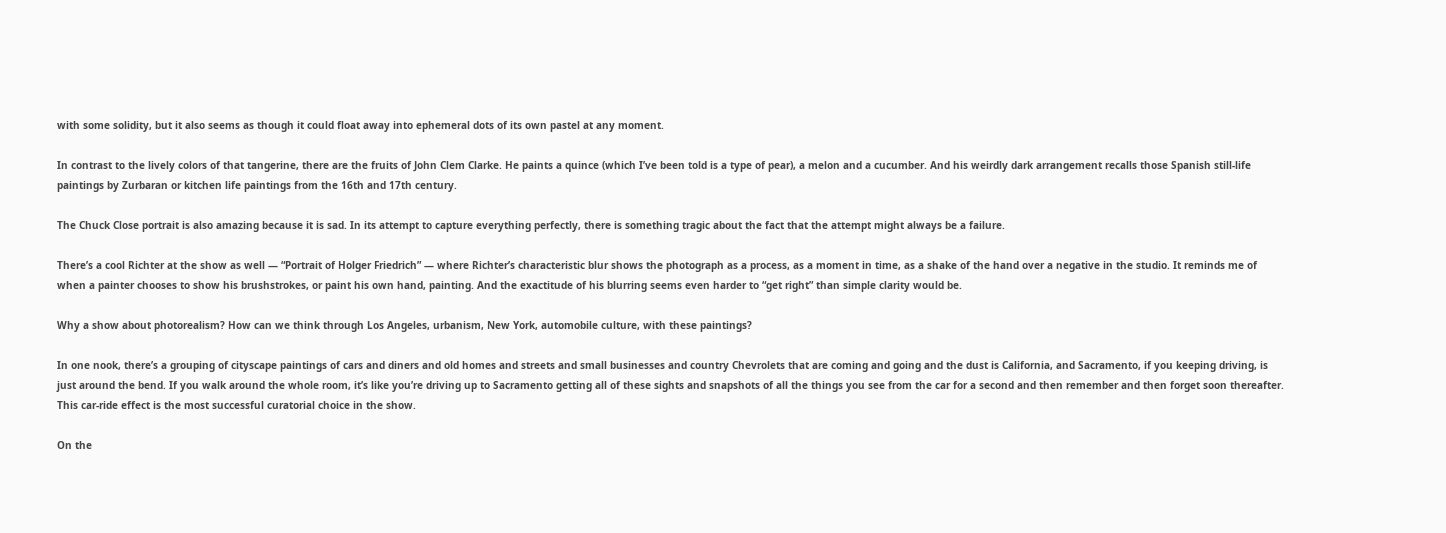with some solidity, but it also seems as though it could float away into ephemeral dots of its own pastel at any moment.

In contrast to the lively colors of that tangerine, there are the fruits of John Clem Clarke. He paints a quince (which I’ve been told is a type of pear), a melon and a cucumber. And his weirdly dark arrangement recalls those Spanish still-life paintings by Zurbaran or kitchen life paintings from the 16th and 17th century.

The Chuck Close portrait is also amazing because it is sad. In its attempt to capture everything perfectly, there is something tragic about the fact that the attempt might always be a failure.

There’s a cool Richter at the show as well — “Portrait of Holger Friedrich” — where Richter’s characteristic blur shows the photograph as a process, as a moment in time, as a shake of the hand over a negative in the studio. It reminds me of when a painter chooses to show his brushstrokes, or paint his own hand, painting. And the exactitude of his blurring seems even harder to “get right” than simple clarity would be.

Why a show about photorealism? How can we think through Los Angeles, urbanism, New York, automobile culture, with these paintings?

In one nook, there’s a grouping of cityscape paintings of cars and diners and old homes and streets and small businesses and country Chevrolets that are coming and going and the dust is California, and Sacramento, if you keeping driving, is just around the bend. If you walk around the whole room, it’s like you’re driving up to Sacramento getting all of these sights and snapshots of all the things you see from the car for a second and then remember and then forget soon thereafter. This car-ride effect is the most successful curatorial choice in the show.

On the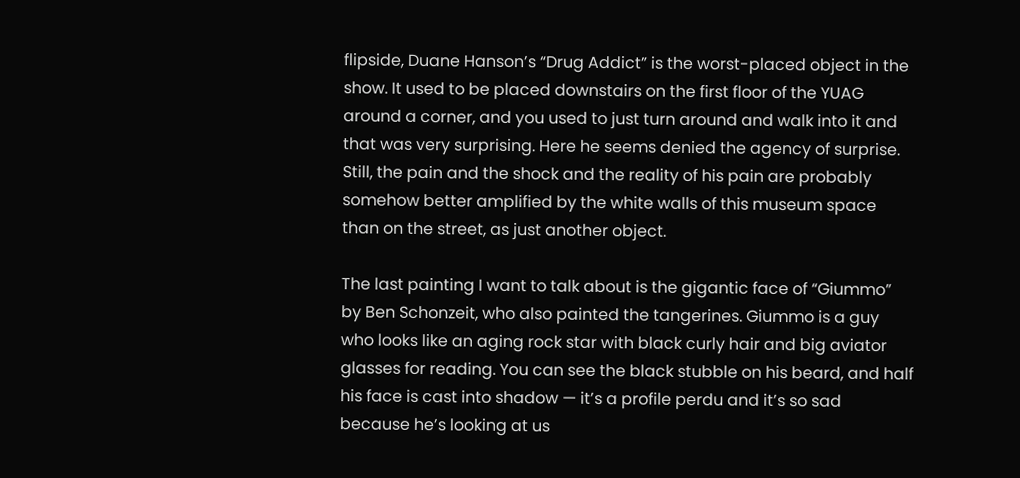flipside, Duane Hanson’s “Drug Addict” is the worst-placed object in the show. It used to be placed downstairs on the first floor of the YUAG around a corner, and you used to just turn around and walk into it and that was very surprising. Here he seems denied the agency of surprise. Still, the pain and the shock and the reality of his pain are probably somehow better amplified by the white walls of this museum space than on the street, as just another object.

The last painting I want to talk about is the gigantic face of “Giummo” by Ben Schonzeit, who also painted the tangerines. Giummo is a guy who looks like an aging rock star with black curly hair and big aviator glasses for reading. You can see the black stubble on his beard, and half his face is cast into shadow — it’s a profile perdu and it’s so sad because he’s looking at us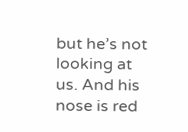but he’s not looking at us. And his nose is red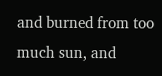and burned from too much sun, and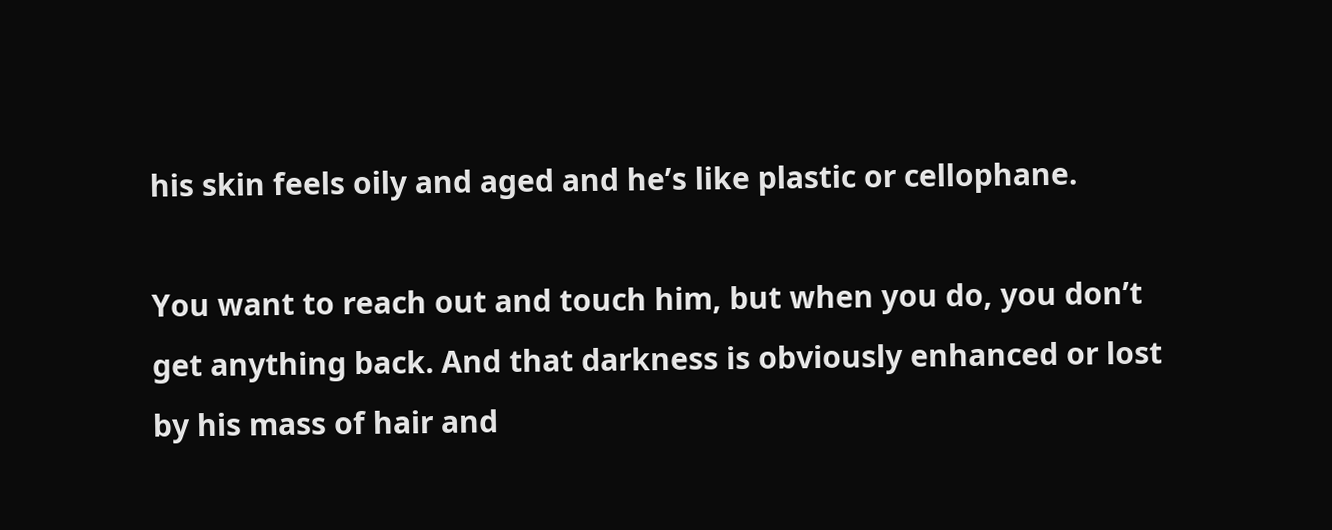his skin feels oily and aged and he’s like plastic or cellophane.

You want to reach out and touch him, but when you do, you don’t get anything back. And that darkness is obviously enhanced or lost by his mass of hair and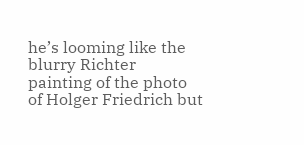he’s looming like the blurry Richter painting of the photo of Holger Friedrich but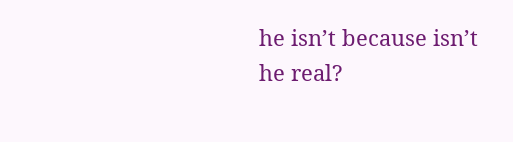he isn’t because isn’t he real?